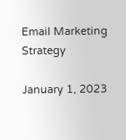Email Marketing Strategy

January 1, 2023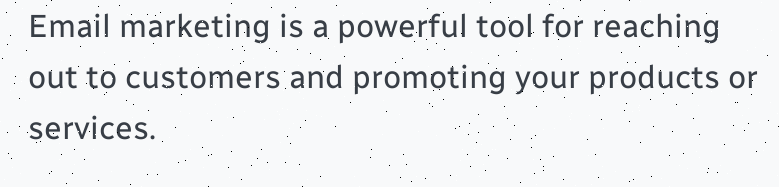Email marketing is a powerful tool for reaching out to customers and promoting your products or services.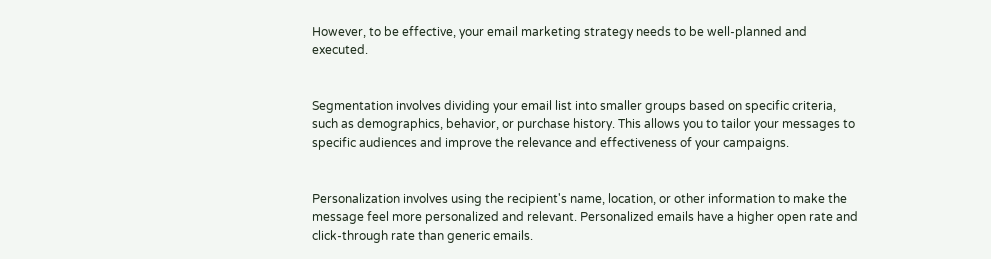However, to be effective, your email marketing strategy needs to be well-planned and executed.


Segmentation involves dividing your email list into smaller groups based on specific criteria, such as demographics, behavior, or purchase history. This allows you to tailor your messages to specific audiences and improve the relevance and effectiveness of your campaigns.


Personalization involves using the recipient's name, location, or other information to make the message feel more personalized and relevant. Personalized emails have a higher open rate and click-through rate than generic emails.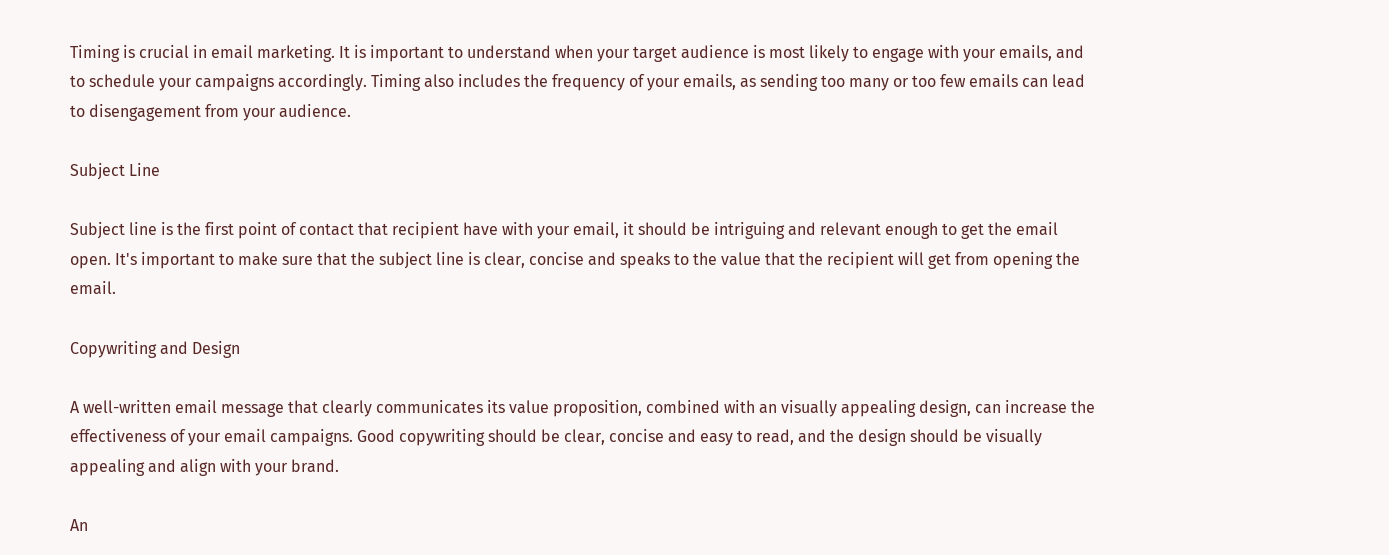Timing is crucial in email marketing. It is important to understand when your target audience is most likely to engage with your emails, and to schedule your campaigns accordingly. Timing also includes the frequency of your emails, as sending too many or too few emails can lead to disengagement from your audience.

Subject Line

Subject line is the first point of contact that recipient have with your email, it should be intriguing and relevant enough to get the email open. It's important to make sure that the subject line is clear, concise and speaks to the value that the recipient will get from opening the email.

Copywriting and Design

A well-written email message that clearly communicates its value proposition, combined with an visually appealing design, can increase the effectiveness of your email campaigns. Good copywriting should be clear, concise and easy to read, and the design should be visually appealing and align with your brand.

An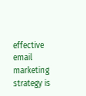effective email marketing strategy is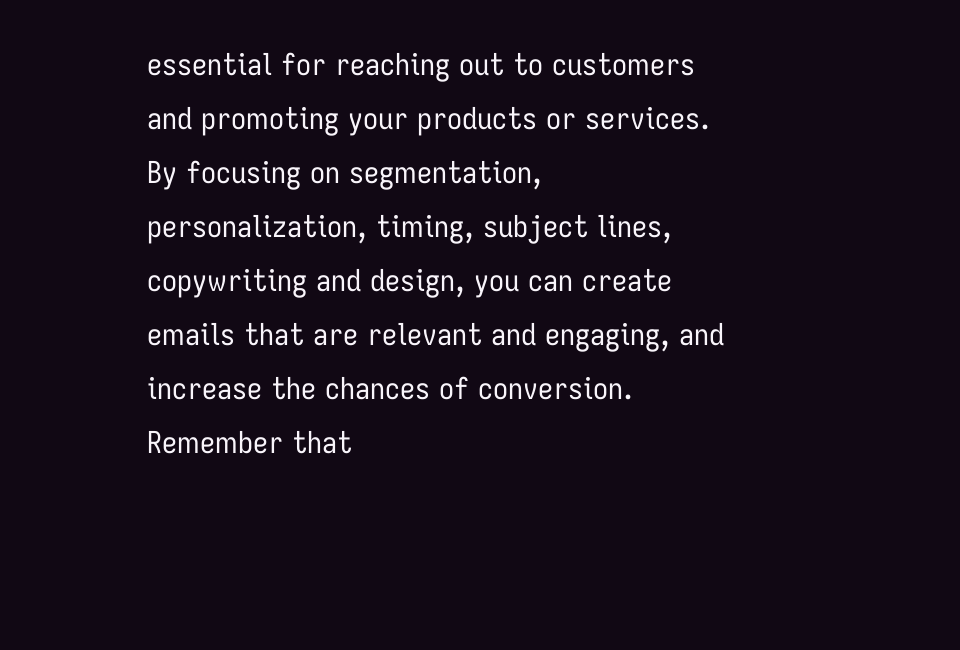essential for reaching out to customers and promoting your products or services. By focusing on segmentation, personalization, timing, subject lines, copywriting and design, you can create emails that are relevant and engaging, and increase the chances of conversion. Remember that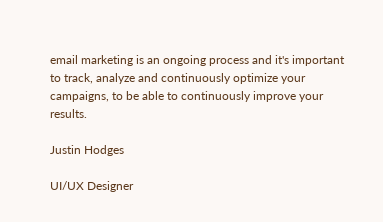email marketing is an ongoing process and it's important to track, analyze and continuously optimize your campaigns, to be able to continuously improve your results.

Justin Hodges

UI/UX Designer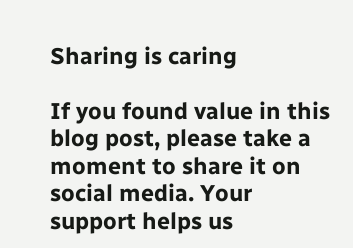Sharing is caring

If you found value in this blog post, please take a moment to share it on social media. Your support helps us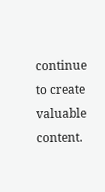continue to create valuable content.